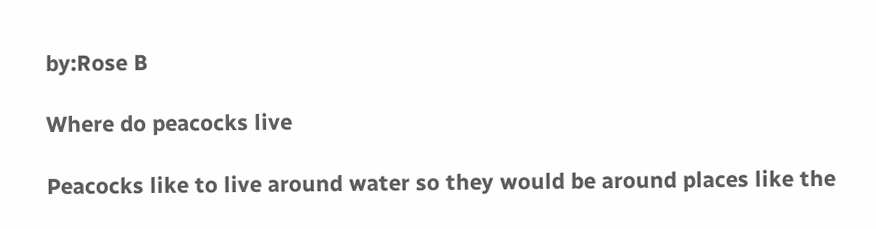by:Rose B

Where do peacocks live

Peacocks like to live around water so they would be around places like the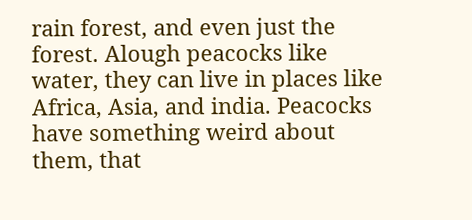rain forest, and even just the forest. Alough peacocks like water, they can live in places like Africa, Asia, and india. Peacocks have something weird about them, that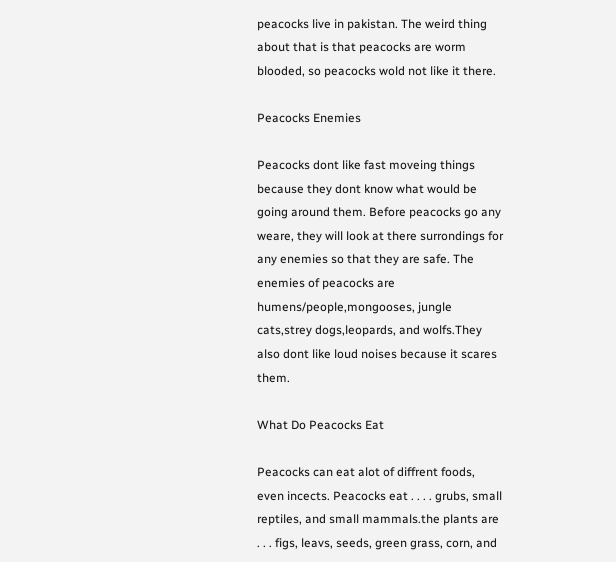peacocks live in pakistan. The weird thing about that is that peacocks are worm blooded, so peacocks wold not like it there.

Peacocks Enemies

Peacocks dont like fast moveing things because they dont know what would be going around them. Before peacocks go any weare, they will look at there surrondings for any enemies so that they are safe. The enemies of peacocks are humens/people,mongooses, jungle cats,strey dogs,leopards, and wolfs.They also dont like loud noises because it scares them.

What Do Peacocks Eat

Peacocks can eat alot of diffrent foods, even incects. Peacocks eat . . . . grubs, small reptiles, and small mammals.the plants are . . . figs, leavs, seeds, green grass, corn, and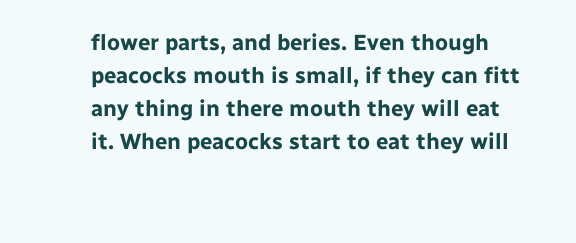flower parts, and beries. Even though peacocks mouth is small, if they can fitt any thing in there mouth they will eat it. When peacocks start to eat they will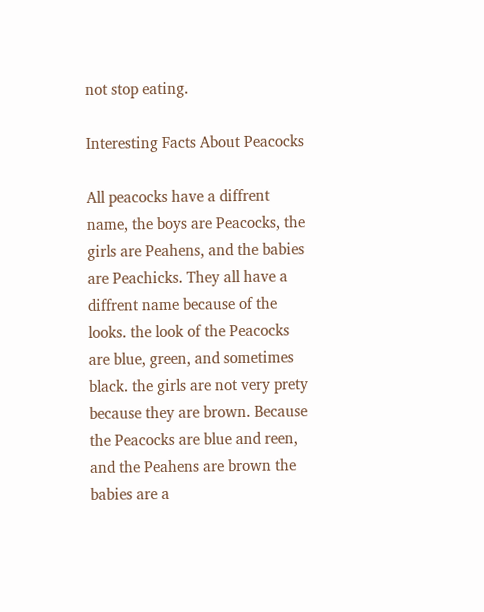not stop eating.

Interesting Facts About Peacocks

All peacocks have a diffrent name, the boys are Peacocks, the girls are Peahens, and the babies are Peachicks. They all have a diffrent name because of the looks. the look of the Peacocks are blue, green, and sometimes black. the girls are not very prety because they are brown. Because the Peacocks are blue and reen, and the Peahens are brown the babies are a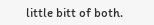little bitt of both.